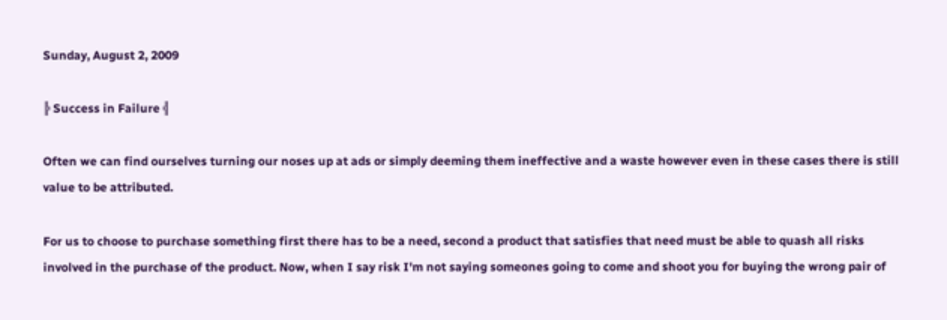Sunday, August 2, 2009

╠ Success in Failure ╣

Often we can find ourselves turning our noses up at ads or simply deeming them ineffective and a waste however even in these cases there is still value to be attributed.

For us to choose to purchase something first there has to be a need, second a product that satisfies that need must be able to quash all risks involved in the purchase of the product. Now, when I say risk I'm not saying someones going to come and shoot you for buying the wrong pair of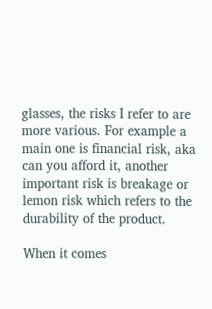glasses, the risks I refer to are more various. For example a main one is financial risk, aka can you afford it, another important risk is breakage or lemon risk which refers to the durability of the product.

When it comes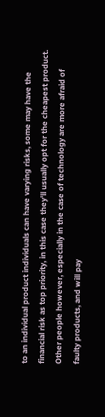to an individual product individuals can have varying risks, some may have the financial risk as top priority, in this case they'll usually opt for the cheapest product. Other people however, especially in the case of technology are more afraid of faulty products, and will pay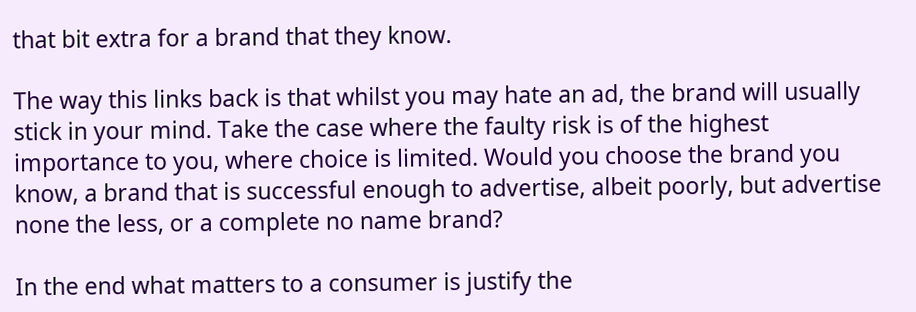that bit extra for a brand that they know.

The way this links back is that whilst you may hate an ad, the brand will usually stick in your mind. Take the case where the faulty risk is of the highest importance to you, where choice is limited. Would you choose the brand you know, a brand that is successful enough to advertise, albeit poorly, but advertise none the less, or a complete no name brand?

In the end what matters to a consumer is justify the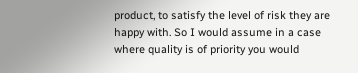product, to satisfy the level of risk they are happy with. So I would assume in a case where quality is of priority you would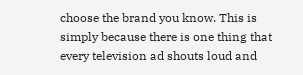choose the brand you know. This is simply because there is one thing that every television ad shouts loud and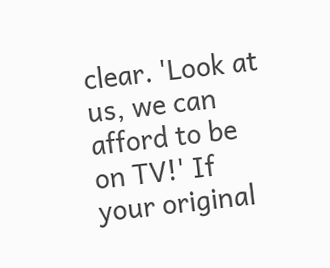clear. 'Look at us, we can afford to be on TV!' If your original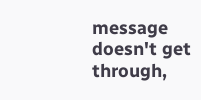message doesn't get through,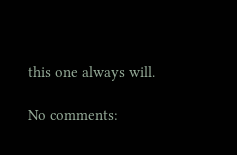this one always will.

No comments: